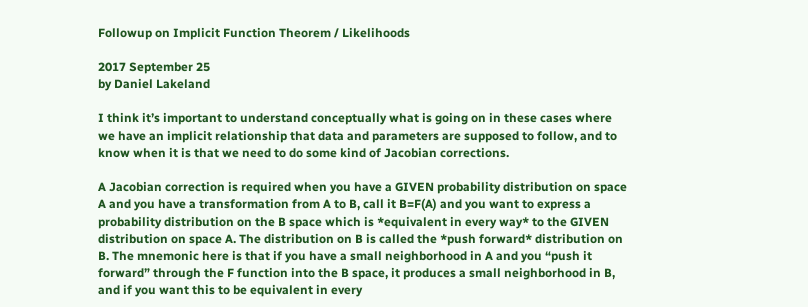Followup on Implicit Function Theorem / Likelihoods

2017 September 25
by Daniel Lakeland

I think it’s important to understand conceptually what is going on in these cases where we have an implicit relationship that data and parameters are supposed to follow, and to know when it is that we need to do some kind of Jacobian corrections.

A Jacobian correction is required when you have a GIVEN probability distribution on space A and you have a transformation from A to B, call it B=F(A) and you want to express a probability distribution on the B space which is *equivalent in every way* to the GIVEN distribution on space A. The distribution on B is called the *push forward* distribution on B. The mnemonic here is that if you have a small neighborhood in A and you “push it forward” through the F function into the B space, it produces a small neighborhood in B, and if you want this to be equivalent in every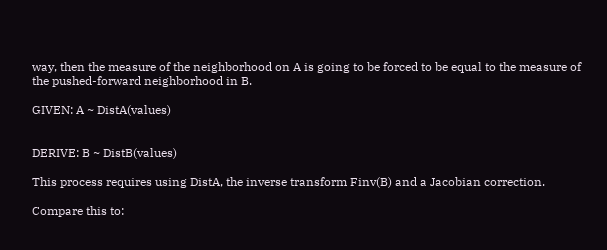way, then the measure of the neighborhood on A is going to be forced to be equal to the measure of the pushed-forward neighborhood in B.

GIVEN: A ~ DistA(values)


DERIVE: B ~ DistB(values)

This process requires using DistA, the inverse transform Finv(B) and a Jacobian correction.

Compare this to: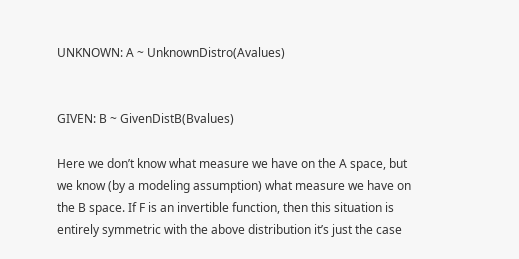UNKNOWN: A ~ UnknownDistro(Avalues)


GIVEN: B ~ GivenDistB(Bvalues)

Here we don’t know what measure we have on the A space, but we know (by a modeling assumption) what measure we have on the B space. If F is an invertible function, then this situation is entirely symmetric with the above distribution it’s just the case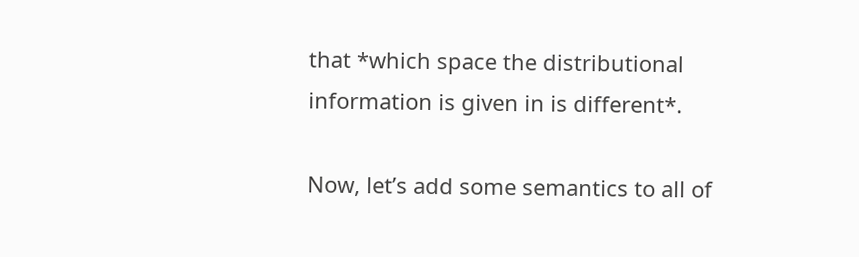that *which space the distributional information is given in is different*.

Now, let’s add some semantics to all of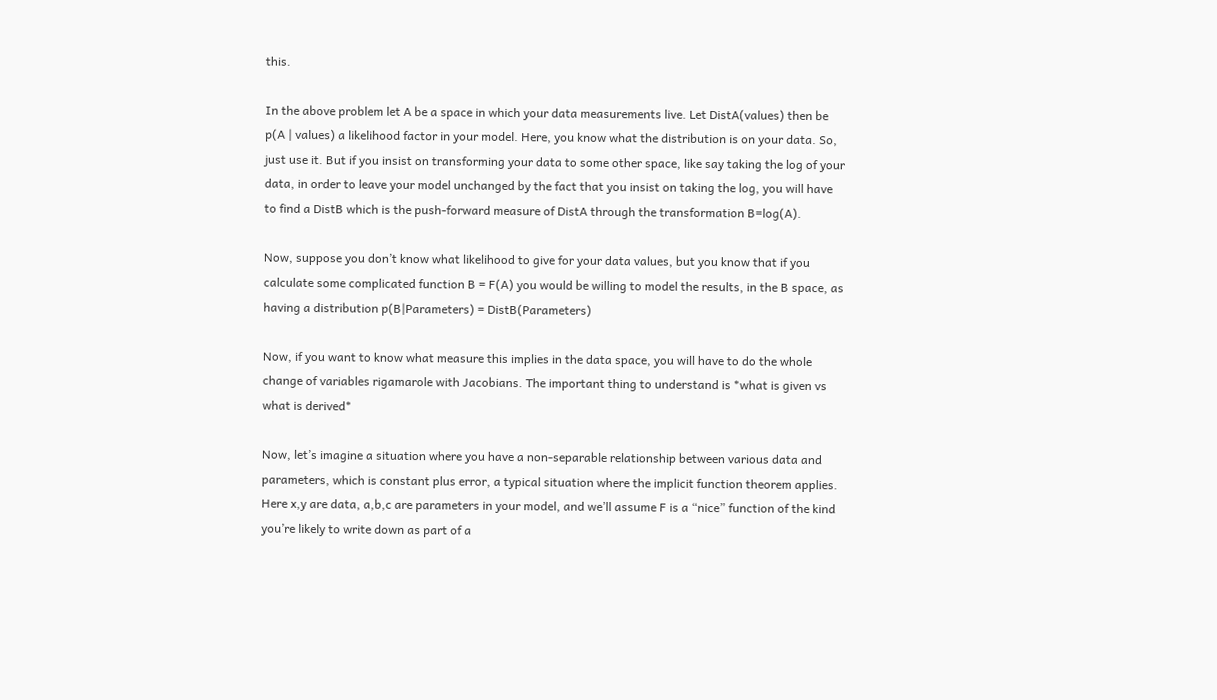this.

In the above problem let A be a space in which your data measurements live. Let DistA(values) then be p(A | values) a likelihood factor in your model. Here, you know what the distribution is on your data. So, just use it. But if you insist on transforming your data to some other space, like say taking the log of your data, in order to leave your model unchanged by the fact that you insist on taking the log, you will have to find a DistB which is the push-forward measure of DistA through the transformation B=log(A).

Now, suppose you don’t know what likelihood to give for your data values, but you know that if you calculate some complicated function B = F(A) you would be willing to model the results, in the B space, as having a distribution p(B|Parameters) = DistB(Parameters)

Now, if you want to know what measure this implies in the data space, you will have to do the whole change of variables rigamarole with Jacobians. The important thing to understand is *what is given vs what is derived*

Now, let’s imagine a situation where you have a non-separable relationship between various data and parameters, which is constant plus error, a typical situation where the implicit function theorem applies. Here x,y are data, a,b,c are parameters in your model, and we’ll assume F is a “nice” function of the kind you’re likely to write down as part of a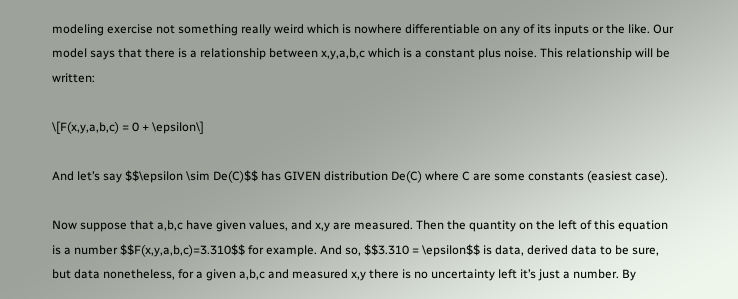modeling exercise not something really weird which is nowhere differentiable on any of its inputs or the like. Our model says that there is a relationship between x,y,a,b,c which is a constant plus noise. This relationship will be written:

\[F(x,y,a,b,c) = 0 + \epsilon\]

And let’s say $$\epsilon \sim De(C)$$ has GIVEN distribution De(C) where C are some constants (easiest case).

Now suppose that a,b,c have given values, and x,y are measured. Then the quantity on the left of this equation is a number $$F(x,y,a,b,c)=3.310$$ for example. And so, $$3.310 = \epsilon$$ is data, derived data to be sure, but data nonetheless, for a given a,b,c and measured x,y there is no uncertainty left it’s just a number. By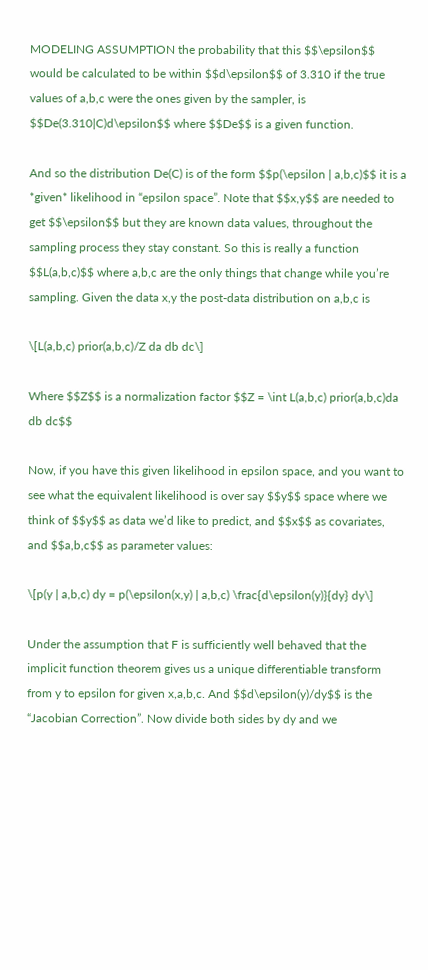MODELING ASSUMPTION the probability that this $$\epsilon$$ would be calculated to be within $$d\epsilon$$ of 3.310 if the true values of a,b,c were the ones given by the sampler, is $$De(3.310|C)d\epsilon$$ where $$De$$ is a given function.

And so the distribution De(C) is of the form $$p(\epsilon | a,b,c)$$ it is a *given* likelihood in “epsilon space”. Note that $$x,y$$ are needed to get $$\epsilon$$ but they are known data values, throughout the sampling process they stay constant. So this is really a function $$L(a,b,c)$$ where a,b,c are the only things that change while you’re sampling. Given the data x,y the post-data distribution on a,b,c is

\[L(a,b,c) prior(a,b,c)/Z da db dc\]

Where $$Z$$ is a normalization factor $$Z = \int L(a,b,c) prior(a,b,c)da db dc$$

Now, if you have this given likelihood in epsilon space, and you want to see what the equivalent likelihood is over say $$y$$ space where we think of $$y$$ as data we’d like to predict, and $$x$$ as covariates, and $$a,b,c$$ as parameter values:

\[p(y | a,b,c) dy = p(\epsilon(x,y) | a,b,c) \frac{d\epsilon(y)}{dy} dy\]

Under the assumption that F is sufficiently well behaved that the implicit function theorem gives us a unique differentiable transform from y to epsilon for given x,a,b,c. And $$d\epsilon(y)/dy$$ is the “Jacobian Correction”. Now divide both sides by dy and we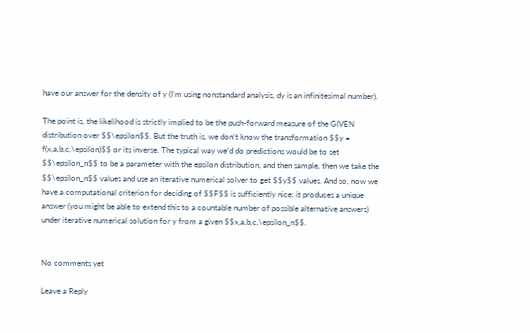have our answer for the density of y (I’m using nonstandard analysis, dy is an infinitesimal number).

The point is, the likelihood is strictly implied to be the push-forward measure of the GIVEN distribution over $$\epsilon$$. But the truth is, we don’t know the transformation $$y = f(x,a,b,c,\epsilon)$$ or its inverse. The typical way we’d do predictions would be to set $$\epsilon_n$$ to be a parameter with the epsilon distribution, and then sample, then we take the $$\epsilon_n$$ values and use an iterative numerical solver to get $$y$$ values. And so, now we have a computational criterion for deciding of $$F$$ is sufficiently nice: it produces a unique answer (you might be able to extend this to a countable number of possible alternative answers) under iterative numerical solution for y from a given $$x,a,b,c,\epsilon_n$$.


No comments yet

Leave a Reply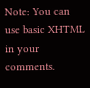Note: You can use basic XHTML in your comments.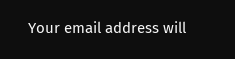Your email address will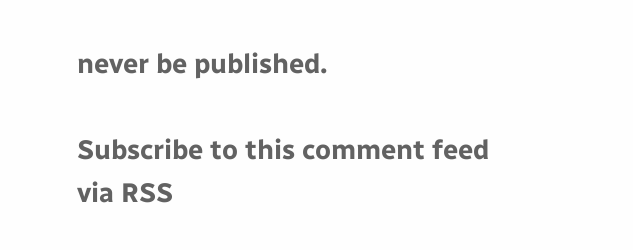never be published.

Subscribe to this comment feed via RSS